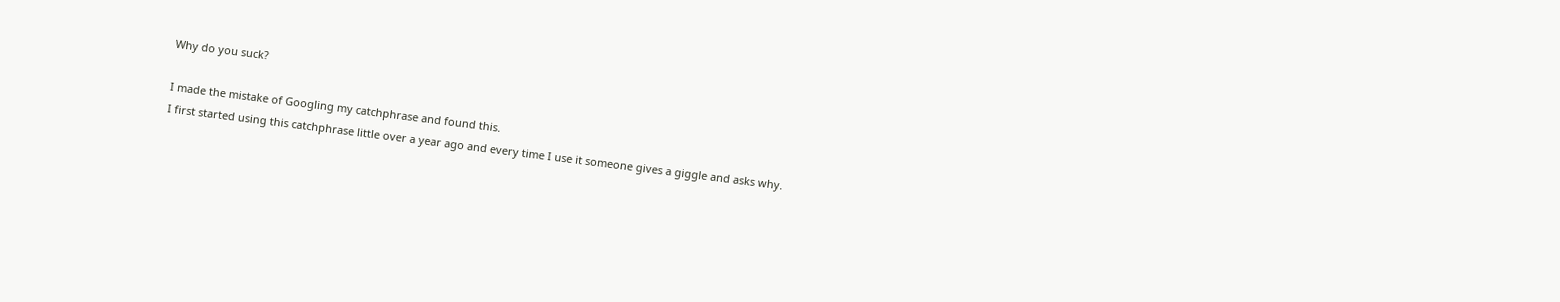Why do you suck?

I made the mistake of Googling my catchphrase and found this.
I first started using this catchphrase little over a year ago and every time I use it someone gives a giggle and asks why.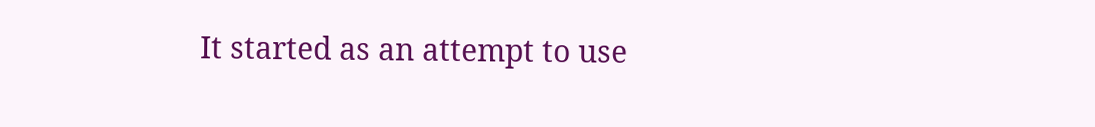It started as an attempt to use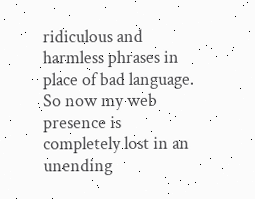ridiculous and harmless phrases in place of bad language.
So now my web presence is completely lost in an unending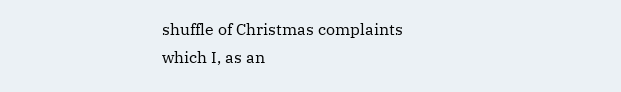shuffle of Christmas complaints which I, as an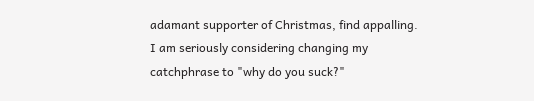adamant supporter of Christmas, find appalling.
I am seriously considering changing my catchphrase to "why do you suck?"